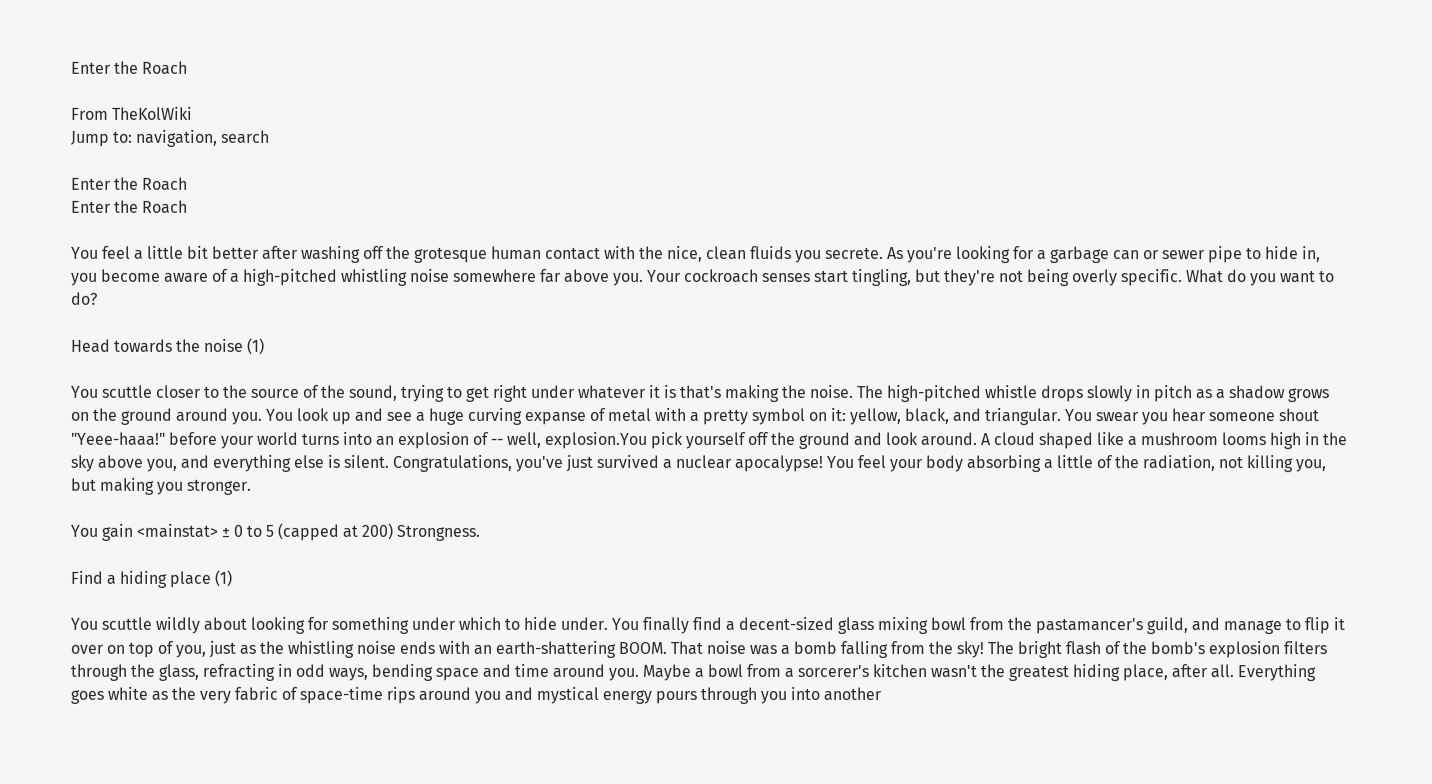Enter the Roach

From TheKolWiki
Jump to: navigation, search

Enter the Roach
Enter the Roach

You feel a little bit better after washing off the grotesque human contact with the nice, clean fluids you secrete. As you're looking for a garbage can or sewer pipe to hide in, you become aware of a high-pitched whistling noise somewhere far above you. Your cockroach senses start tingling, but they're not being overly specific. What do you want to do?

Head towards the noise (1)

You scuttle closer to the source of the sound, trying to get right under whatever it is that's making the noise. The high-pitched whistle drops slowly in pitch as a shadow grows on the ground around you. You look up and see a huge curving expanse of metal with a pretty symbol on it: yellow, black, and triangular. You swear you hear someone shout "Yeee-haaa!" before your world turns into an explosion of -- well, explosion.You pick yourself off the ground and look around. A cloud shaped like a mushroom looms high in the sky above you, and everything else is silent. Congratulations, you've just survived a nuclear apocalypse! You feel your body absorbing a little of the radiation, not killing you, but making you stronger.

You gain <mainstat> ± 0 to 5 (capped at 200) Strongness.

Find a hiding place (1)

You scuttle wildly about looking for something under which to hide under. You finally find a decent-sized glass mixing bowl from the pastamancer's guild, and manage to flip it over on top of you, just as the whistling noise ends with an earth-shattering BOOM. That noise was a bomb falling from the sky! The bright flash of the bomb's explosion filters through the glass, refracting in odd ways, bending space and time around you. Maybe a bowl from a sorcerer's kitchen wasn't the greatest hiding place, after all. Everything goes white as the very fabric of space-time rips around you and mystical energy pours through you into another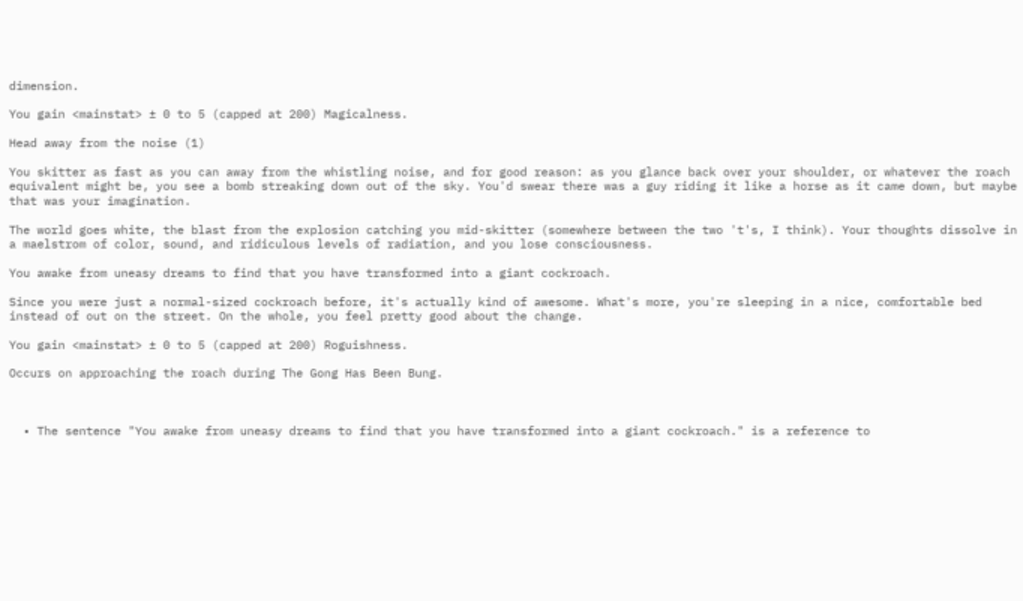dimension.

You gain <mainstat> ± 0 to 5 (capped at 200) Magicalness.

Head away from the noise (1)

You skitter as fast as you can away from the whistling noise, and for good reason: as you glance back over your shoulder, or whatever the roach equivalent might be, you see a bomb streaking down out of the sky. You'd swear there was a guy riding it like a horse as it came down, but maybe that was your imagination.

The world goes white, the blast from the explosion catching you mid-skitter (somewhere between the two 't's, I think). Your thoughts dissolve in a maelstrom of color, sound, and ridiculous levels of radiation, and you lose consciousness.

You awake from uneasy dreams to find that you have transformed into a giant cockroach.

Since you were just a normal-sized cockroach before, it's actually kind of awesome. What's more, you're sleeping in a nice, comfortable bed instead of out on the street. On the whole, you feel pretty good about the change.

You gain <mainstat> ± 0 to 5 (capped at 200) Roguishness.

Occurs on approaching the roach during The Gong Has Been Bung.



  • The sentence "You awake from uneasy dreams to find that you have transformed into a giant cockroach." is a reference to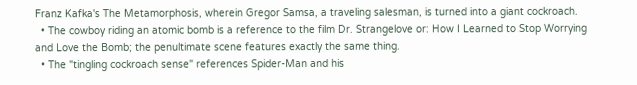Franz Kafka's The Metamorphosis, wherein Gregor Samsa, a traveling salesman, is turned into a giant cockroach.
  • The cowboy riding an atomic bomb is a reference to the film Dr. Strangelove or: How I Learned to Stop Worrying and Love the Bomb; the penultimate scene features exactly the same thing.
  • The "tingling cockroach sense" references Spider-Man and his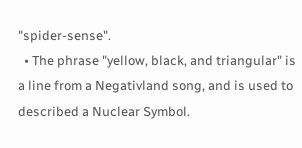"spider-sense".
  • The phrase "yellow, black, and triangular" is a line from a Negativland song, and is used to described a Nuclear Symbol.